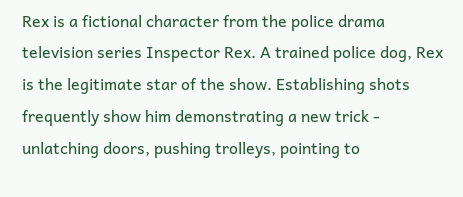Rex is a fictional character from the police drama television series Inspector Rex. A trained police dog, Rex is the legitimate star of the show. Establishing shots frequently show him demonstrating a new trick - unlatching doors, pushing trolleys, pointing to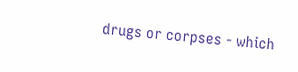drugs or corpses - which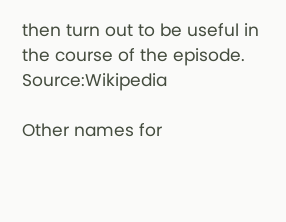then turn out to be useful in the course of the episode. Source:Wikipedia

Other names for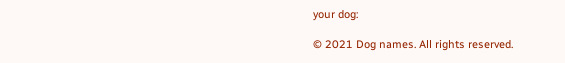your dog:

© 2021 Dog names. All rights reserved.